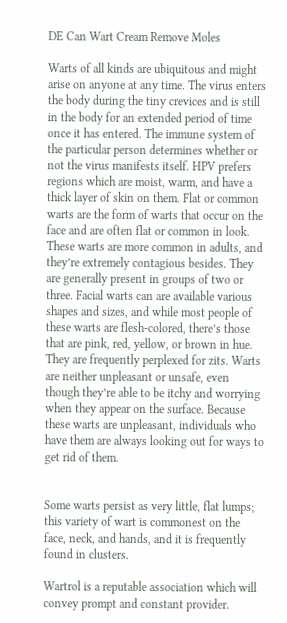DE Can Wart Cream Remove Moles

Warts of all kinds are ubiquitous and might arise on anyone at any time. The virus enters the body during the tiny crevices and is still in the body for an extended period of time once it has entered. The immune system of the particular person determines whether or not the virus manifests itself. HPV prefers regions which are moist, warm, and have a thick layer of skin on them. Flat or common warts are the form of warts that occur on the face and are often flat or common in look. These warts are more common in adults, and they’re extremely contagious besides. They are generally present in groups of two or three. Facial warts can are available various shapes and sizes, and while most people of these warts are flesh-colored, there’s those that are pink, red, yellow, or brown in hue. They are frequently perplexed for zits. Warts are neither unpleasant or unsafe, even though they’re able to be itchy and worrying when they appear on the surface. Because these warts are unpleasant, individuals who have them are always looking out for ways to get rid of them.


Some warts persist as very little, flat lumps; this variety of wart is commonest on the face, neck, and hands, and it is frequently found in clusters.

Wartrol is a reputable association which will convey prompt and constant provider.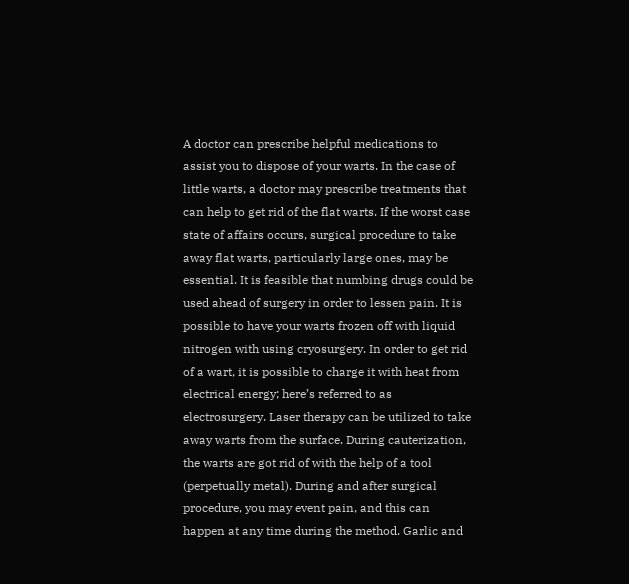A doctor can prescribe helpful medications to assist you to dispose of your warts. In the case of little warts, a doctor may prescribe treatments that can help to get rid of the flat warts. If the worst case state of affairs occurs, surgical procedure to take away flat warts, particularly large ones, may be essential. It is feasible that numbing drugs could be used ahead of surgery in order to lessen pain. It is possible to have your warts frozen off with liquid nitrogen with using cryosurgery. In order to get rid of a wart, it is possible to charge it with heat from electrical energy; here’s referred to as electrosurgery. Laser therapy can be utilized to take away warts from the surface. During cauterization, the warts are got rid of with the help of a tool (perpetually metal). During and after surgical procedure, you may event pain, and this can happen at any time during the method. Garlic and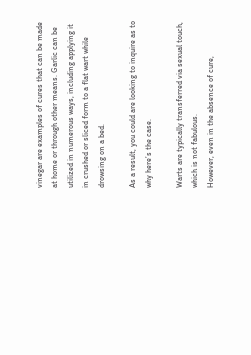vinegar are examples of cures that can be made at home or through other means. Garlic can be utilized in numerous ways, including applying it in crushed or sliced form to a flat wart while drowsing on a bed.

As a result, you could are looking to inquire as to why here’s the case.

Warts are typically transferred via sexual touch, which is not fabulous.
However, even in the absence of cure,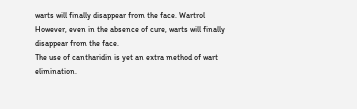warts will finally disappear from the face. Wartrol However, even in the absence of cure, warts will finally disappear from the face.
The use of cantharidin is yet an extra method of wart elimination.